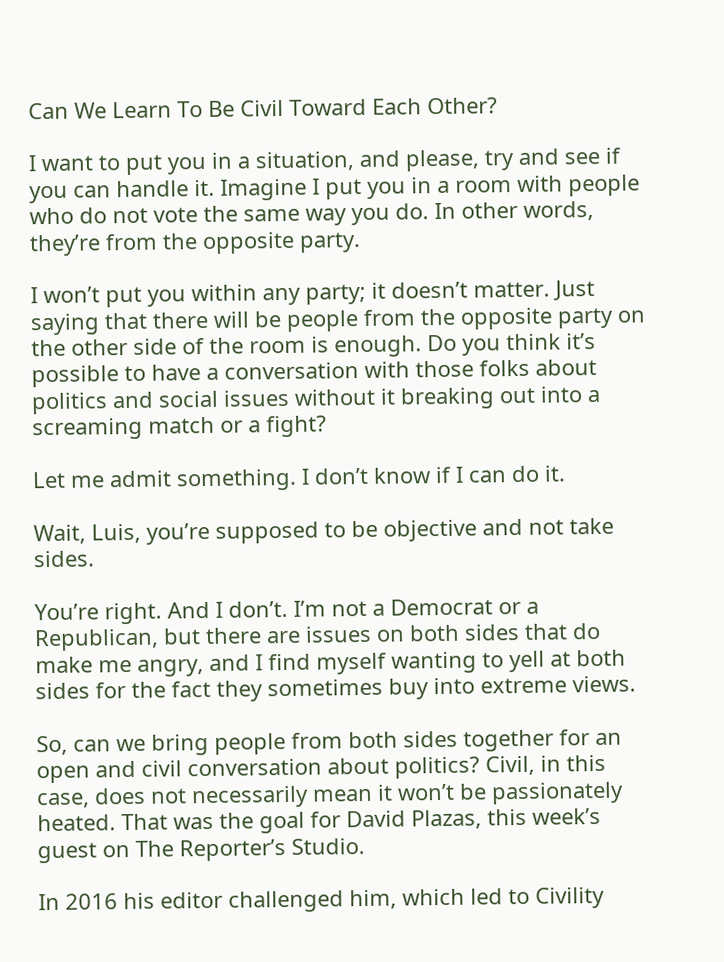Can We Learn To Be Civil Toward Each Other?

I want to put you in a situation, and please, try and see if you can handle it. Imagine I put you in a room with people who do not vote the same way you do. In other words, they’re from the opposite party.

I won’t put you within any party; it doesn’t matter. Just saying that there will be people from the opposite party on the other side of the room is enough. Do you think it’s possible to have a conversation with those folks about politics and social issues without it breaking out into a screaming match or a fight?

Let me admit something. I don’t know if I can do it.

Wait, Luis, you’re supposed to be objective and not take sides.

You’re right. And I don’t. I’m not a Democrat or a Republican, but there are issues on both sides that do make me angry, and I find myself wanting to yell at both sides for the fact they sometimes buy into extreme views.

So, can we bring people from both sides together for an open and civil conversation about politics? Civil, in this case, does not necessarily mean it won’t be passionately heated. That was the goal for David Plazas, this week’s guest on The Reporter’s Studio.

In 2016 his editor challenged him, which led to Civility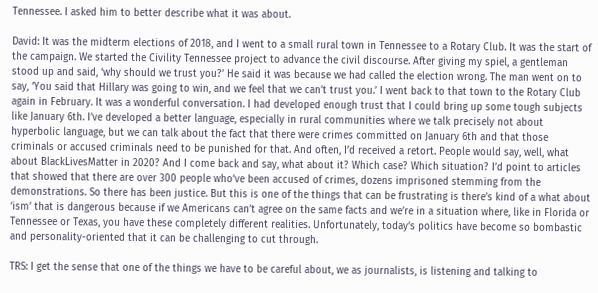Tennessee. I asked him to better describe what it was about.

David: It was the midterm elections of 2018, and I went to a small rural town in Tennessee to a Rotary Club. It was the start of the campaign. We started the Civility Tennessee project to advance the civil discourse. After giving my spiel, a gentleman stood up and said, ‘why should we trust you?’ He said it was because we had called the election wrong. The man went on to say, ‘You said that Hillary was going to win, and we feel that we can’t trust you.’ I went back to that town to the Rotary Club again in February. It was a wonderful conversation. I had developed enough trust that I could bring up some tough subjects like January 6th. I’ve developed a better language, especially in rural communities where we talk precisely not about hyperbolic language, but we can talk about the fact that there were crimes committed on January 6th and that those criminals or accused criminals need to be punished for that. And often, I’d received a retort. People would say, well, what about BlackLivesMatter in 2020? And I come back and say, what about it? Which case? Which situation? I’d point to articles that showed that there are over 300 people who’ve been accused of crimes, dozens imprisoned stemming from the demonstrations. So there has been justice. But this is one of the things that can be frustrating is there’s kind of a what about ‘ism’ that is dangerous because if we Americans can’t agree on the same facts and we’re in a situation where, like in Florida or Tennessee or Texas, you have these completely different realities. Unfortunately, today’s politics have become so bombastic and personality-oriented that it can be challenging to cut through.

TRS: I get the sense that one of the things we have to be careful about, we as journalists, is listening and talking to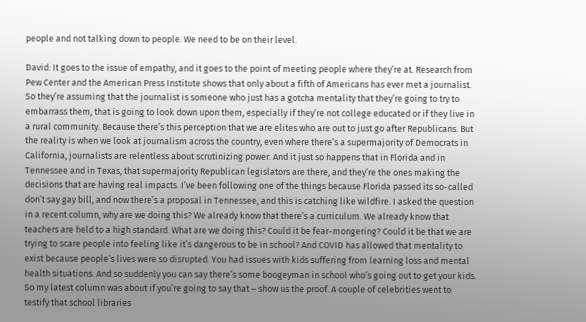people and not talking down to people. We need to be on their level.

David: It goes to the issue of empathy, and it goes to the point of meeting people where they’re at. Research from Pew Center and the American Press Institute shows that only about a fifth of Americans has ever met a journalist. So they’re assuming that the journalist is someone who just has a gotcha mentality that they’re going to try to embarrass them, that is going to look down upon them, especially if they’re not college educated or if they live in a rural community. Because there’s this perception that we are elites who are out to just go after Republicans. But the reality is when we look at journalism across the country, even where there’s a supermajority of Democrats in California, journalists are relentless about scrutinizing power. And it just so happens that in Florida and in Tennessee and in Texas, that supermajority Republican legislators are there, and they’re the ones making the decisions that are having real impacts. I’ve been following one of the things because Florida passed its so-called don’t say gay bill, and now there’s a proposal in Tennessee, and this is catching like wildfire. I asked the question in a recent column, why are we doing this? We already know that there’s a curriculum. We already know that teachers are held to a high standard. What are we doing this? Could it be fear-mongering? Could it be that we are trying to scare people into feeling like it’s dangerous to be in school? And COVID has allowed that mentality to exist because people’s lives were so disrupted. You had issues with kids suffering from learning loss and mental health situations. And so suddenly you can say there’s some boogeyman in school who’s going out to get your kids. So my latest column was about if you’re going to say that – show us the proof. A couple of celebrities went to testify that school libraries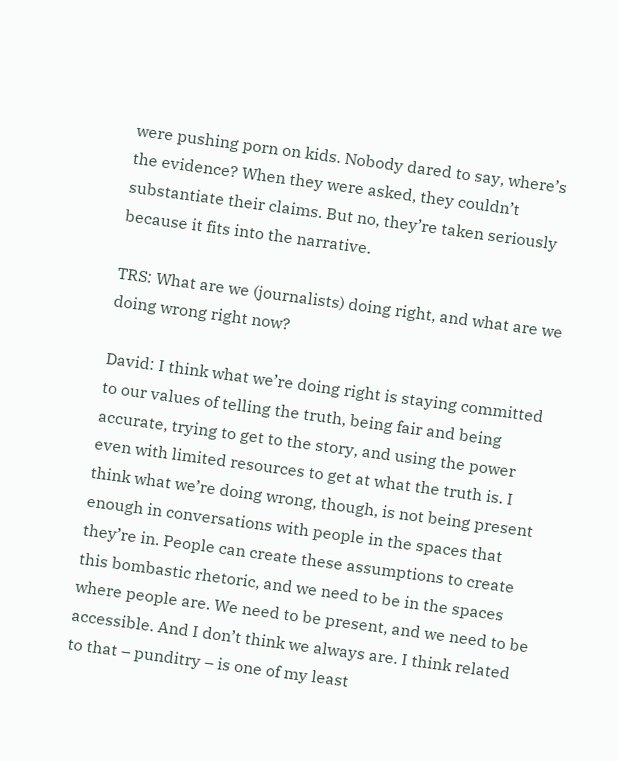were pushing porn on kids. Nobody dared to say, where’s the evidence? When they were asked, they couldn’t substantiate their claims. But no, they’re taken seriously because it fits into the narrative.

TRS: What are we (journalists) doing right, and what are we doing wrong right now?

David: I think what we’re doing right is staying committed to our values of telling the truth, being fair and being accurate, trying to get to the story, and using the power even with limited resources to get at what the truth is. I think what we’re doing wrong, though, is not being present enough in conversations with people in the spaces that they’re in. People can create these assumptions to create this bombastic rhetoric, and we need to be in the spaces where people are. We need to be present, and we need to be accessible. And I don’t think we always are. I think related to that – punditry – is one of my least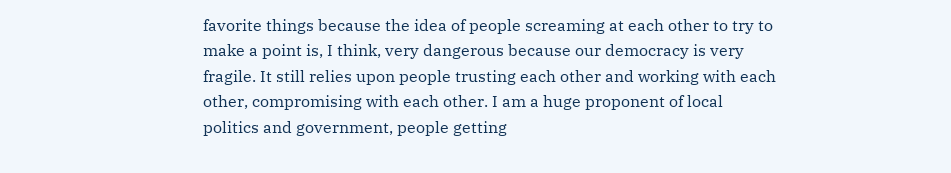favorite things because the idea of people screaming at each other to try to make a point is, I think, very dangerous because our democracy is very fragile. It still relies upon people trusting each other and working with each other, compromising with each other. I am a huge proponent of local politics and government, people getting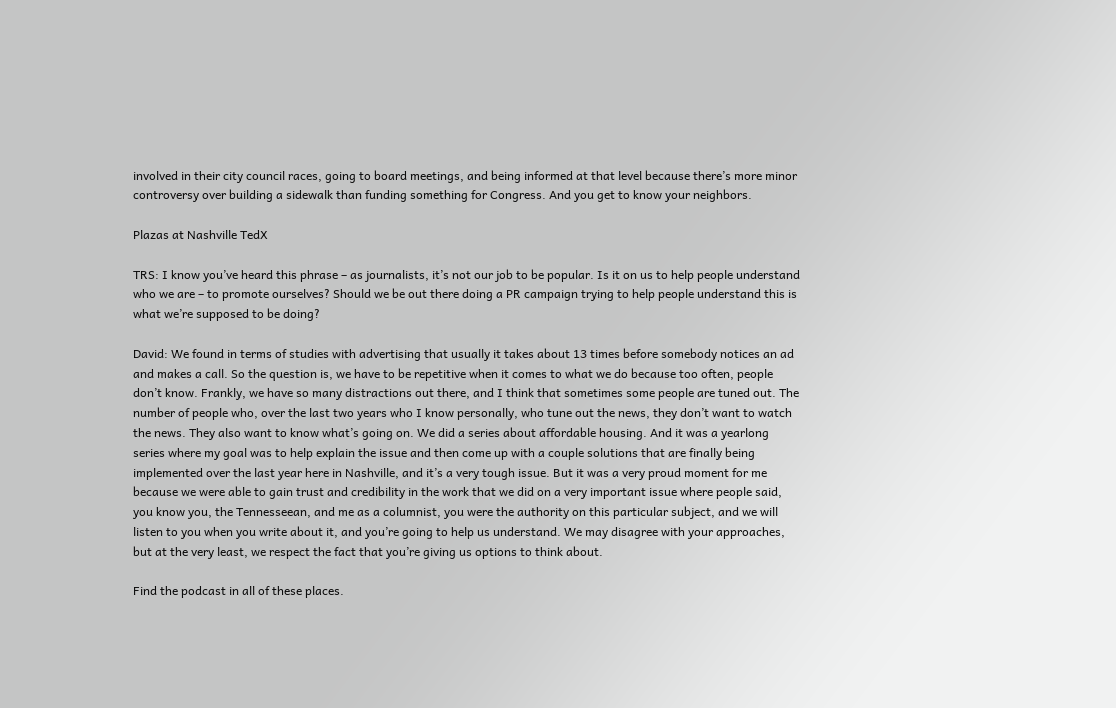involved in their city council races, going to board meetings, and being informed at that level because there’s more minor controversy over building a sidewalk than funding something for Congress. And you get to know your neighbors.

Plazas at Nashville TedX

TRS: I know you’ve heard this phrase – as journalists, it’s not our job to be popular. Is it on us to help people understand who we are – to promote ourselves? Should we be out there doing a PR campaign trying to help people understand this is what we’re supposed to be doing?

David: We found in terms of studies with advertising that usually it takes about 13 times before somebody notices an ad and makes a call. So the question is, we have to be repetitive when it comes to what we do because too often, people don’t know. Frankly, we have so many distractions out there, and I think that sometimes some people are tuned out. The number of people who, over the last two years who I know personally, who tune out the news, they don’t want to watch the news. They also want to know what’s going on. We did a series about affordable housing. And it was a yearlong series where my goal was to help explain the issue and then come up with a couple solutions that are finally being implemented over the last year here in Nashville, and it’s a very tough issue. But it was a very proud moment for me because we were able to gain trust and credibility in the work that we did on a very important issue where people said, you know you, the Tennesseean, and me as a columnist, you were the authority on this particular subject, and we will listen to you when you write about it, and you’re going to help us understand. We may disagree with your approaches, but at the very least, we respect the fact that you’re giving us options to think about.

Find the podcast in all of these places.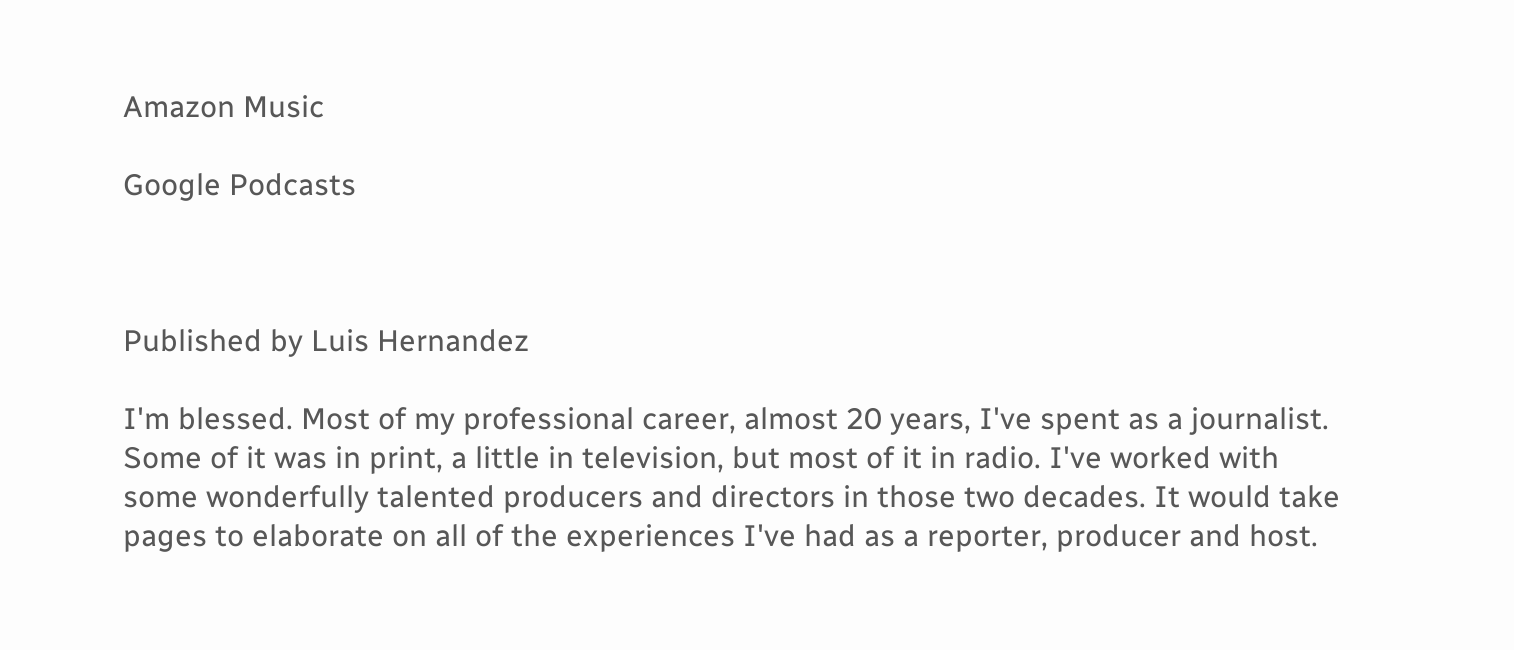Amazon Music

Google Podcasts



Published by Luis Hernandez

I'm blessed. Most of my professional career, almost 20 years, I've spent as a journalist. Some of it was in print, a little in television, but most of it in radio. I've worked with some wonderfully talented producers and directors in those two decades. It would take pages to elaborate on all of the experiences I've had as a reporter, producer and host.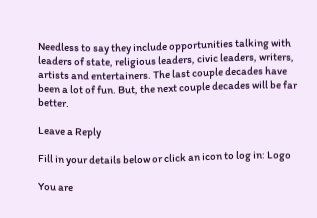Needless to say they include opportunities talking with leaders of state, religious leaders, civic leaders, writers, artists and entertainers. The last couple decades have been a lot of fun. But, the next couple decades will be far better.

Leave a Reply

Fill in your details below or click an icon to log in: Logo

You are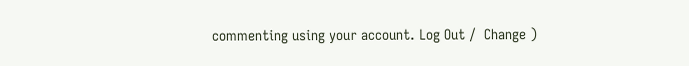commenting using your account. Log Out /  Change )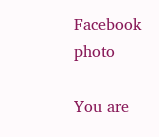Facebook photo

You are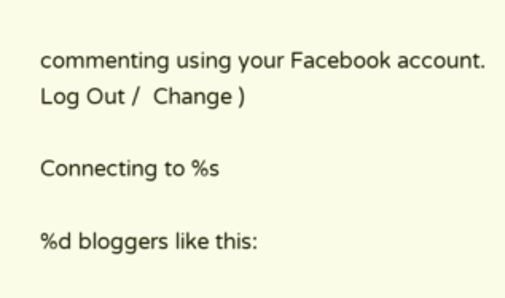commenting using your Facebook account. Log Out /  Change )

Connecting to %s

%d bloggers like this: